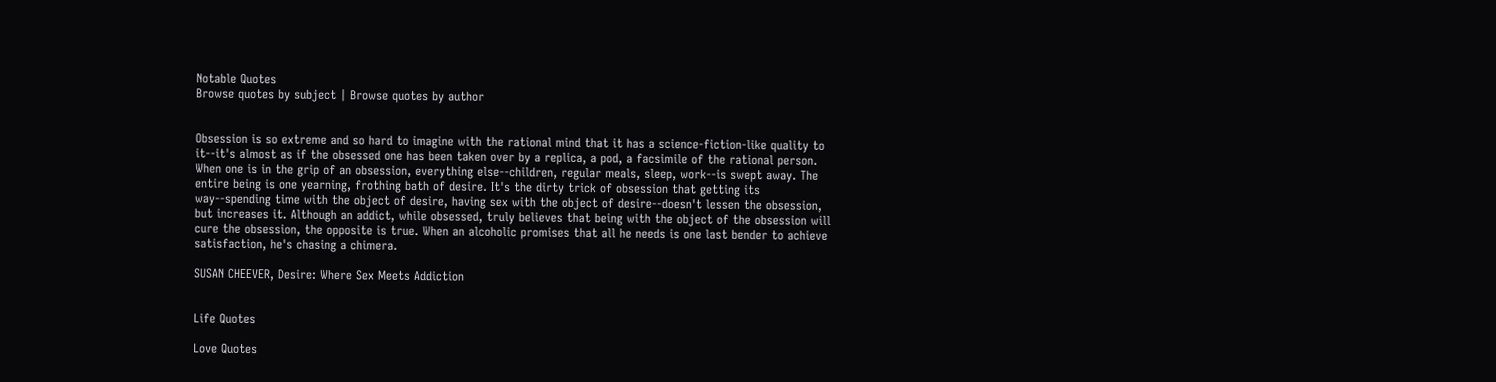Notable Quotes
Browse quotes by subject | Browse quotes by author


Obsession is so extreme and so hard to imagine with the rational mind that it has a science-fiction-like quality to it--it's almost as if the obsessed one has been taken over by a replica, a pod, a facsimile of the rational person. When one is in the grip of an obsession, everything else--children, regular meals, sleep, work--is swept away. The entire being is one yearning, frothing bath of desire. It's the dirty trick of obsession that getting its way--spending time with the object of desire, having sex with the object of desire--doesn't lessen the obsession, but increases it. Although an addict, while obsessed, truly believes that being with the object of the obsession will cure the obsession, the opposite is true. When an alcoholic promises that all he needs is one last bender to achieve satisfaction, he's chasing a chimera.

SUSAN CHEEVER, Desire: Where Sex Meets Addiction


Life Quotes

Love Quotes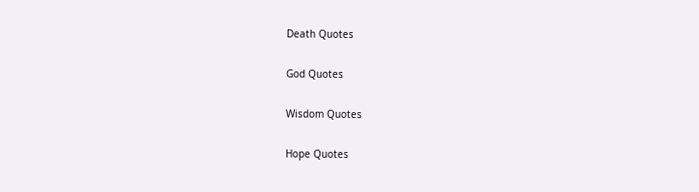Death Quotes

God Quotes

Wisdom Quotes

Hope Quotes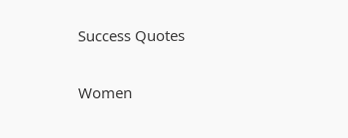Success Quotes

Women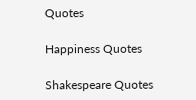Quotes

Happiness Quotes

Shakespeare Quotes